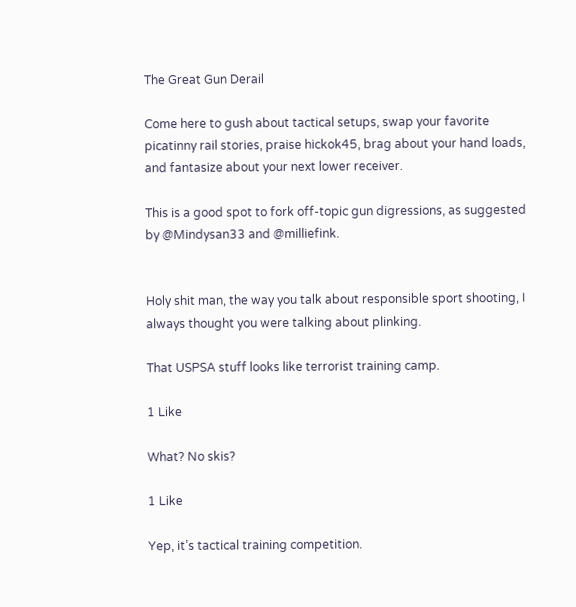The Great Gun Derail

Come here to gush about tactical setups, swap your favorite picatinny rail stories, praise hickok45, brag about your hand loads, and fantasize about your next lower receiver.

This is a good spot to fork off-topic gun digressions, as suggested by @Mindysan33 and @milliefink.


Holy shit man, the way you talk about responsible sport shooting, I always thought you were talking about plinking.

That USPSA stuff looks like terrorist training camp.

1 Like

What? No skis?

1 Like

Yep, it’s tactical training competition.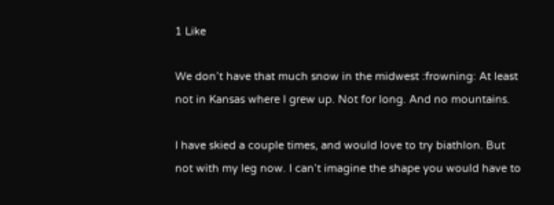1 Like

We don’t have that much snow in the midwest :frowning: At least not in Kansas where I grew up. Not for long. And no mountains.

I have skied a couple times, and would love to try biathlon. But not with my leg now. I can’t imagine the shape you would have to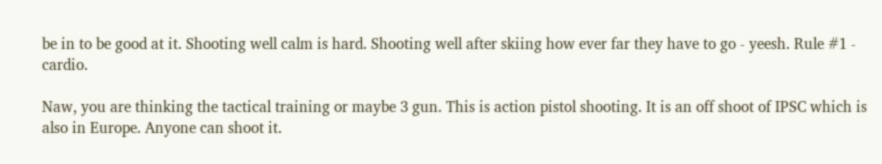be in to be good at it. Shooting well calm is hard. Shooting well after skiing how ever far they have to go - yeesh. Rule #1 - cardio.

Naw, you are thinking the tactical training or maybe 3 gun. This is action pistol shooting. It is an off shoot of IPSC which is also in Europe. Anyone can shoot it.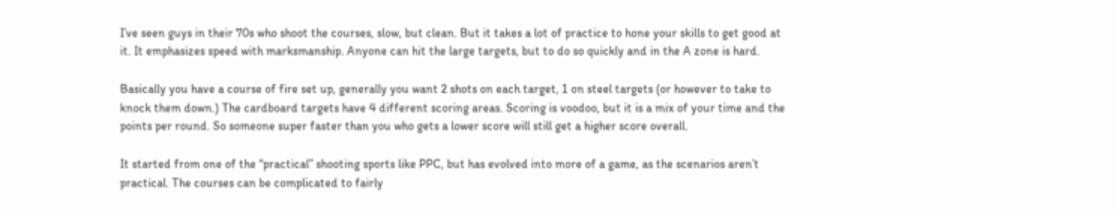I’ve seen guys in their 70s who shoot the courses, slow, but clean. But it takes a lot of practice to hone your skills to get good at it. It emphasizes speed with marksmanship. Anyone can hit the large targets, but to do so quickly and in the A zone is hard.

Basically you have a course of fire set up, generally you want 2 shots on each target, 1 on steel targets (or however to take to knock them down.) The cardboard targets have 4 different scoring areas. Scoring is voodoo, but it is a mix of your time and the points per round. So someone super faster than you who gets a lower score will still get a higher score overall.

It started from one of the “practical” shooting sports like PPC, but has evolved into more of a game, as the scenarios aren’t practical. The courses can be complicated to fairly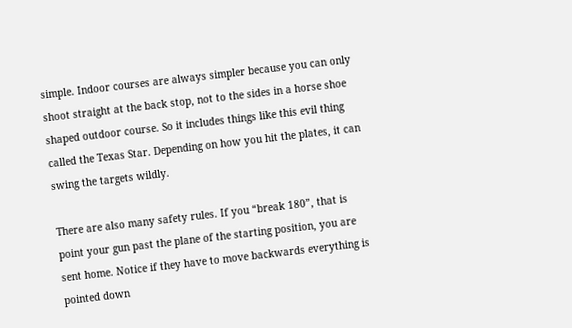simple. Indoor courses are always simpler because you can only shoot straight at the back stop, not to the sides in a horse shoe shaped outdoor course. So it includes things like this evil thing called the Texas Star. Depending on how you hit the plates, it can swing the targets wildly.

There are also many safety rules. If you “break 180”, that is point your gun past the plane of the starting position, you are sent home. Notice if they have to move backwards everything is pointed down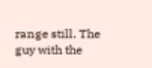range still. The guy with the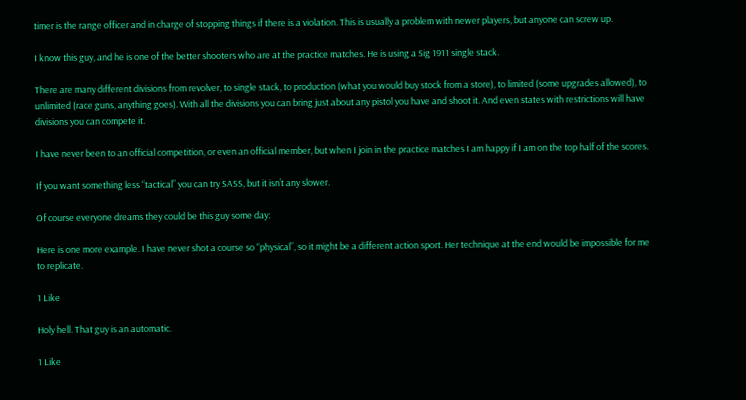timer is the range officer and in charge of stopping things if there is a violation. This is usually a problem with newer players, but anyone can screw up.

I know this guy, and he is one of the better shooters who are at the practice matches. He is using a Sig 1911 single stack.

There are many different divisions from revolver, to single stack, to production (what you would buy stock from a store), to limited (some upgrades allowed), to unlimited (race guns, anything goes). With all the divisions you can bring just about any pistol you have and shoot it. And even states with restrictions will have divisions you can compete it.

I have never been to an official competition, or even an official member, but when I join in the practice matches I am happy if I am on the top half of the scores.

If you want something less “tactical” you can try SASS, but it isn’t any slower.

Of course everyone dreams they could be this guy some day:

Here is one more example. I have never shot a course so “physical”, so it might be a different action sport. Her technique at the end would be impossible for me to replicate.

1 Like

Holy hell. That guy is an automatic.

1 Like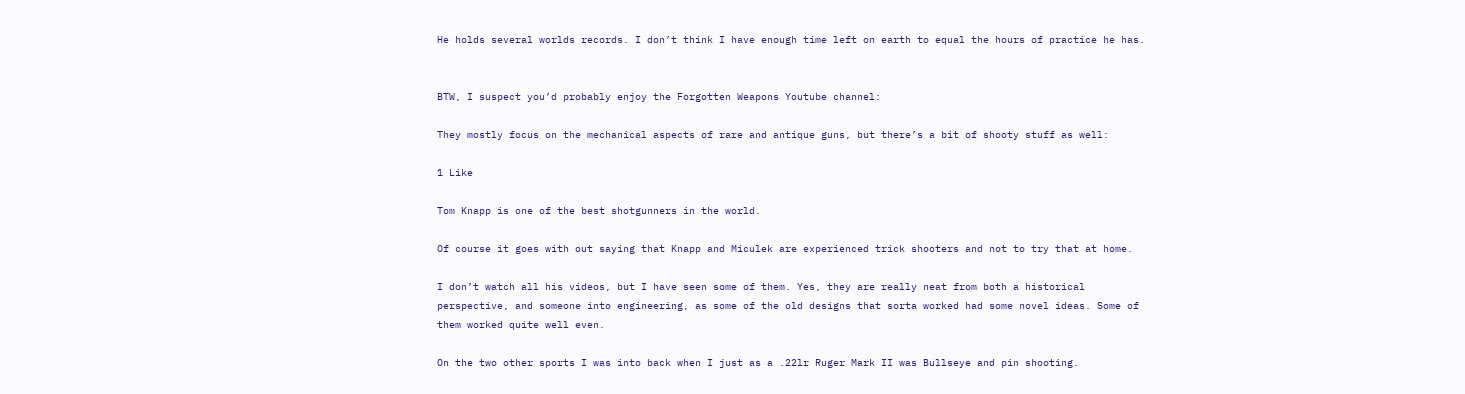He holds several worlds records. I don’t think I have enough time left on earth to equal the hours of practice he has.


BTW, I suspect you’d probably enjoy the Forgotten Weapons Youtube channel:

They mostly focus on the mechanical aspects of rare and antique guns, but there’s a bit of shooty stuff as well:

1 Like

Tom Knapp is one of the best shotgunners in the world.

Of course it goes with out saying that Knapp and Miculek are experienced trick shooters and not to try that at home.

I don’t watch all his videos, but I have seen some of them. Yes, they are really neat from both a historical perspective, and someone into engineering, as some of the old designs that sorta worked had some novel ideas. Some of them worked quite well even.

On the two other sports I was into back when I just as a .22lr Ruger Mark II was Bullseye and pin shooting.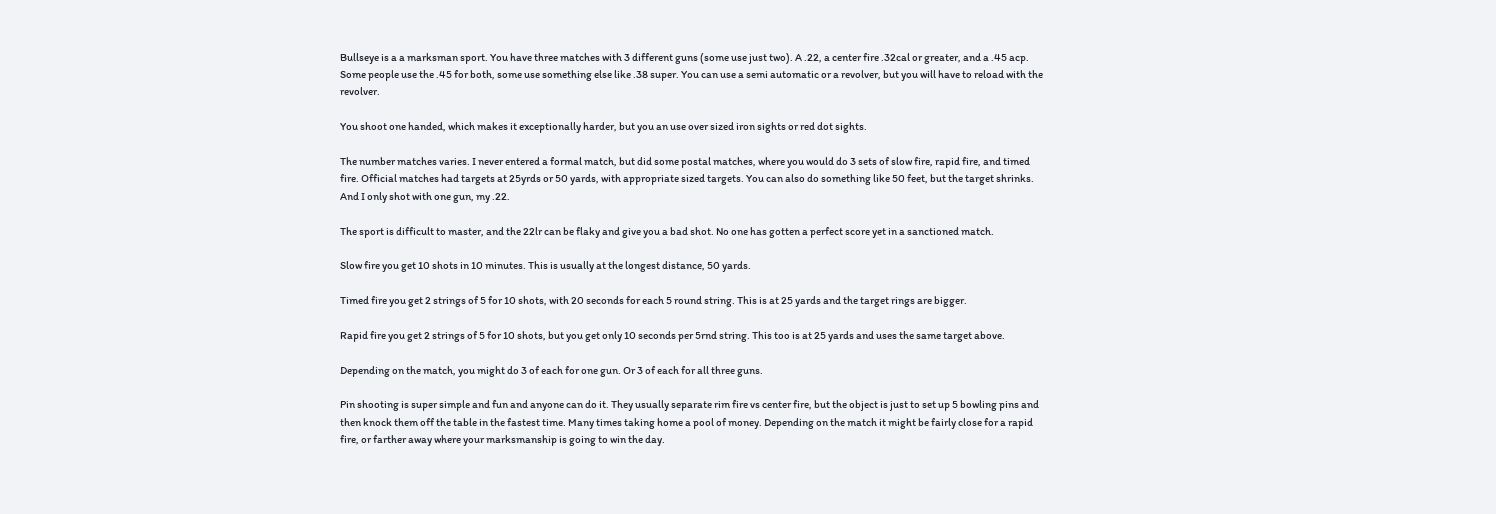Bullseye is a a marksman sport. You have three matches with 3 different guns (some use just two). A .22, a center fire .32cal or greater, and a .45 acp. Some people use the .45 for both, some use something else like .38 super. You can use a semi automatic or a revolver, but you will have to reload with the revolver.

You shoot one handed, which makes it exceptionally harder, but you an use over sized iron sights or red dot sights.

The number matches varies. I never entered a formal match, but did some postal matches, where you would do 3 sets of slow fire, rapid fire, and timed fire. Official matches had targets at 25yrds or 50 yards, with appropriate sized targets. You can also do something like 50 feet, but the target shrinks. And I only shot with one gun, my .22.

The sport is difficult to master, and the 22lr can be flaky and give you a bad shot. No one has gotten a perfect score yet in a sanctioned match.

Slow fire you get 10 shots in 10 minutes. This is usually at the longest distance, 50 yards.

Timed fire you get 2 strings of 5 for 10 shots, with 20 seconds for each 5 round string. This is at 25 yards and the target rings are bigger.

Rapid fire you get 2 strings of 5 for 10 shots, but you get only 10 seconds per 5rnd string. This too is at 25 yards and uses the same target above.

Depending on the match, you might do 3 of each for one gun. Or 3 of each for all three guns.

Pin shooting is super simple and fun and anyone can do it. They usually separate rim fire vs center fire, but the object is just to set up 5 bowling pins and then knock them off the table in the fastest time. Many times taking home a pool of money. Depending on the match it might be fairly close for a rapid fire, or farther away where your marksmanship is going to win the day.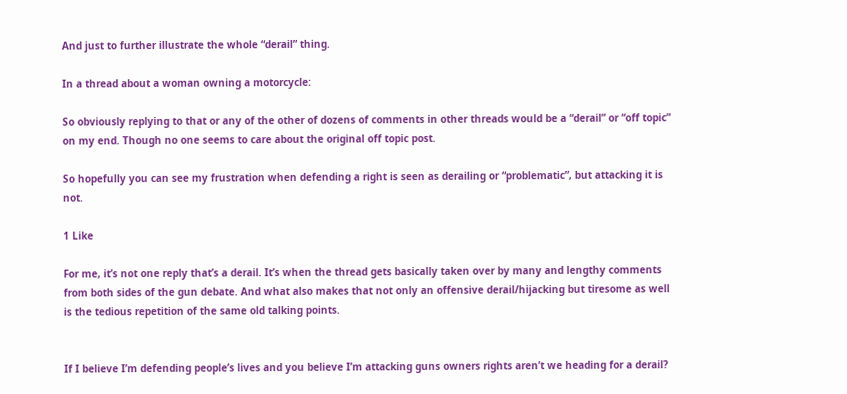And just to further illustrate the whole “derail” thing.

In a thread about a woman owning a motorcycle:

So obviously replying to that or any of the other of dozens of comments in other threads would be a “derail” or “off topic” on my end. Though no one seems to care about the original off topic post.

So hopefully you can see my frustration when defending a right is seen as derailing or “problematic”, but attacking it is not.

1 Like

For me, it’s not one reply that’s a derail. It’s when the thread gets basically taken over by many and lengthy comments from both sides of the gun debate. And what also makes that not only an offensive derail/hijacking but tiresome as well is the tedious repetition of the same old talking points.


If I believe I’m defending people’s lives and you believe I’m attacking guns owners rights aren’t we heading for a derail?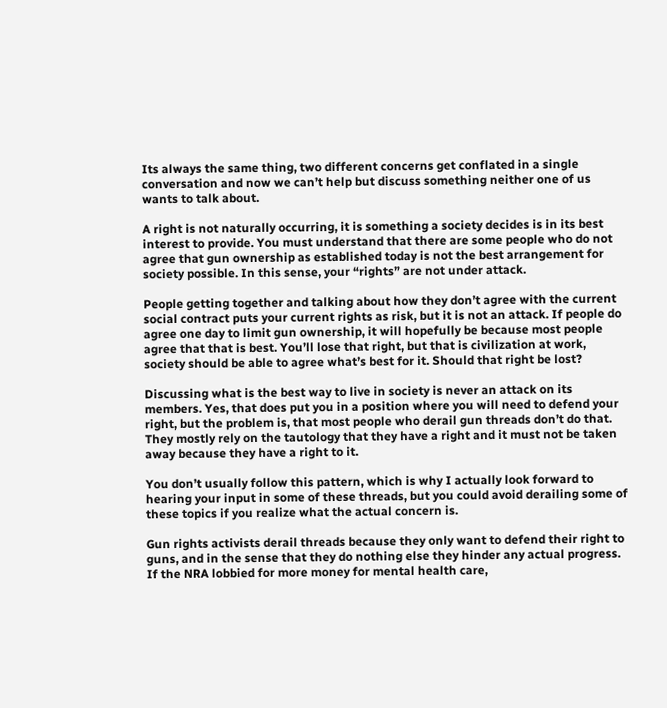Its always the same thing, two different concerns get conflated in a single conversation and now we can’t help but discuss something neither one of us wants to talk about.

A right is not naturally occurring, it is something a society decides is in its best interest to provide. You must understand that there are some people who do not agree that gun ownership as established today is not the best arrangement for society possible. In this sense, your “rights” are not under attack.

People getting together and talking about how they don’t agree with the current social contract puts your current rights as risk, but it is not an attack. If people do agree one day to limit gun ownership, it will hopefully be because most people agree that that is best. You’ll lose that right, but that is civilization at work, society should be able to agree what’s best for it. Should that right be lost?

Discussing what is the best way to live in society is never an attack on its members. Yes, that does put you in a position where you will need to defend your right, but the problem is, that most people who derail gun threads don’t do that. They mostly rely on the tautology that they have a right and it must not be taken away because they have a right to it.

You don’t usually follow this pattern, which is why I actually look forward to hearing your input in some of these threads, but you could avoid derailing some of these topics if you realize what the actual concern is.

Gun rights activists derail threads because they only want to defend their right to guns, and in the sense that they do nothing else they hinder any actual progress. If the NRA lobbied for more money for mental health care,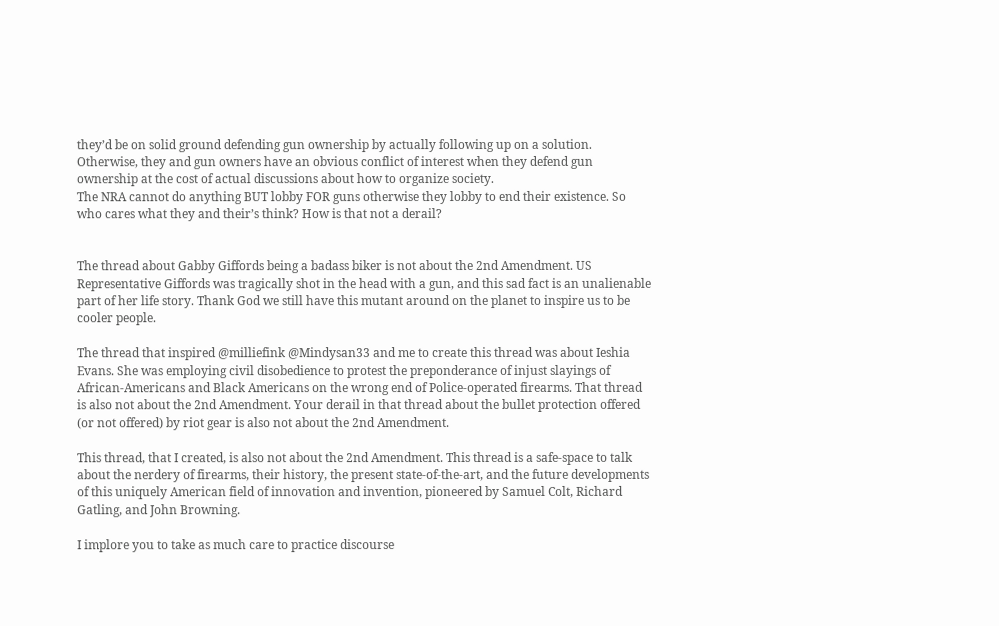they’d be on solid ground defending gun ownership by actually following up on a solution. Otherwise, they and gun owners have an obvious conflict of interest when they defend gun ownership at the cost of actual discussions about how to organize society.
The NRA cannot do anything BUT lobby FOR guns otherwise they lobby to end their existence. So who cares what they and their’s think? How is that not a derail?


The thread about Gabby Giffords being a badass biker is not about the 2nd Amendment. US Representative Giffords was tragically shot in the head with a gun, and this sad fact is an unalienable part of her life story. Thank God we still have this mutant around on the planet to inspire us to be cooler people.

The thread that inspired @milliefink @Mindysan33 and me to create this thread was about Ieshia Evans. She was employing civil disobedience to protest the preponderance of injust slayings of African-Americans and Black Americans on the wrong end of Police-operated firearms. That thread is also not about the 2nd Amendment. Your derail in that thread about the bullet protection offered (or not offered) by riot gear is also not about the 2nd Amendment.

This thread, that I created, is also not about the 2nd Amendment. This thread is a safe-space to talk about the nerdery of firearms, their history, the present state-of-the-art, and the future developments of this uniquely American field of innovation and invention, pioneered by Samuel Colt, Richard Gatling, and John Browning.

I implore you to take as much care to practice discourse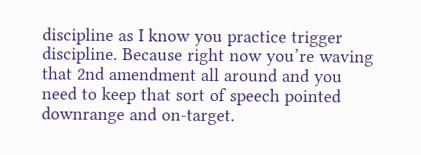discipline as I know you practice trigger discipline. Because right now you’re waving that 2nd amendment all around and you need to keep that sort of speech pointed downrange and on-target.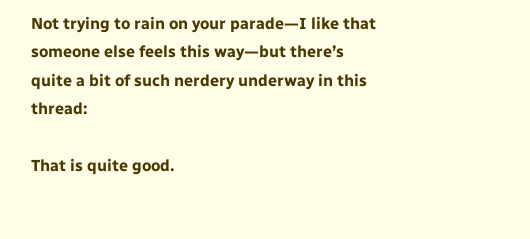Not trying to rain on your parade—I like that someone else feels this way—but there’s quite a bit of such nerdery underway in this thread:

That is quite good.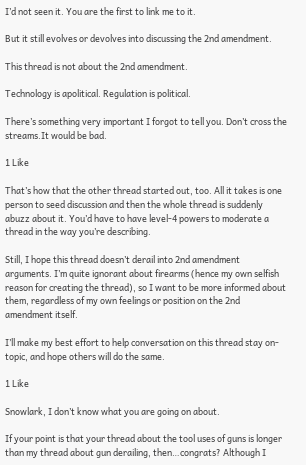I’d not seen it. You are the first to link me to it.

But it still evolves or devolves into discussing the 2nd amendment.

This thread is not about the 2nd amendment.

Technology is apolitical. Regulation is political.

There’s something very important I forgot to tell you. Don’t cross the streams.It would be bad.

1 Like

That’s how that the other thread started out, too. All it takes is one person to seed discussion and then the whole thread is suddenly abuzz about it. You’d have to have level-4 powers to moderate a thread in the way you’re describing.

Still, I hope this thread doesn’t derail into 2nd amendment arguments. I’m quite ignorant about firearms (hence my own selfish reason for creating the thread), so I want to be more informed about them, regardless of my own feelings or position on the 2nd amendment itself.

I’ll make my best effort to help conversation on this thread stay on-topic, and hope others will do the same.

1 Like

Snowlark, I don’t know what you are going on about.

If your point is that your thread about the tool uses of guns is longer than my thread about gun derailing, then…congrats? Although I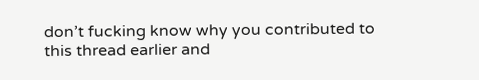don’t fucking know why you contributed to this thread earlier and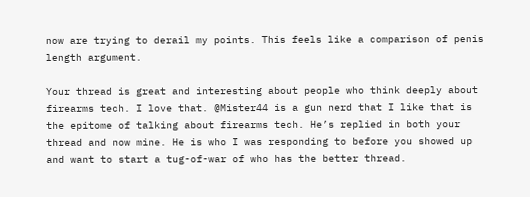now are trying to derail my points. This feels like a comparison of penis length argument.

Your thread is great and interesting about people who think deeply about firearms tech. I love that. @Mister44 is a gun nerd that I like that is the epitome of talking about firearms tech. He’s replied in both your thread and now mine. He is who I was responding to before you showed up and want to start a tug-of-war of who has the better thread.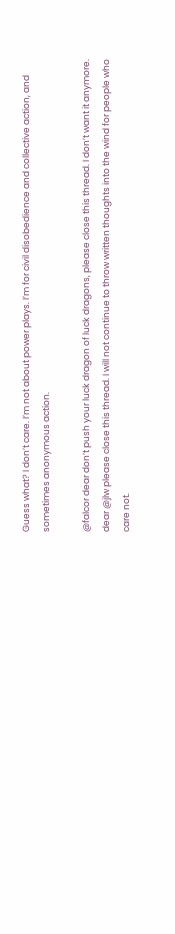Guess what? I don’t care. I’m not about power plays. I’m for civil disobedience and collective action, and sometimes anonymous action.

@falcor dear don’t push your luck dragon of luck dragons, please close this thread. I don’t want it anymore. dear @jlw please close this thread. I will not continue to throw written thoughts into the wind for people who care not.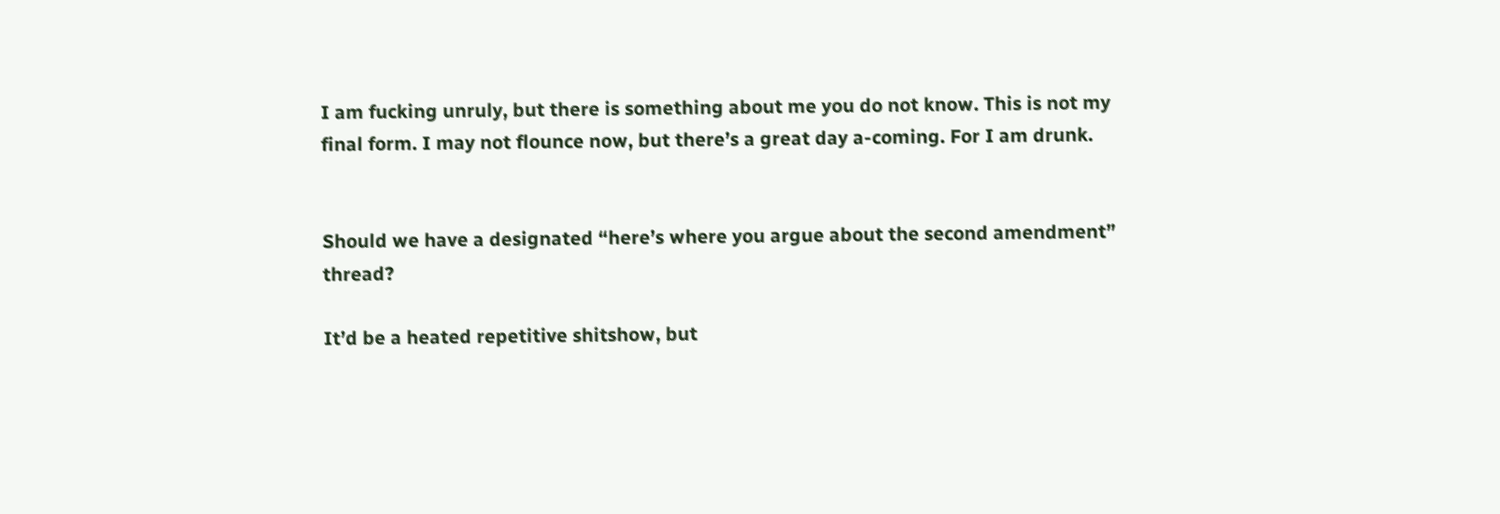I am fucking unruly, but there is something about me you do not know. This is not my final form. I may not flounce now, but there’s a great day a-coming. For I am drunk.


Should we have a designated “here’s where you argue about the second amendment” thread?

It’d be a heated repetitive shitshow, but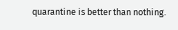quarantine is better than nothing.